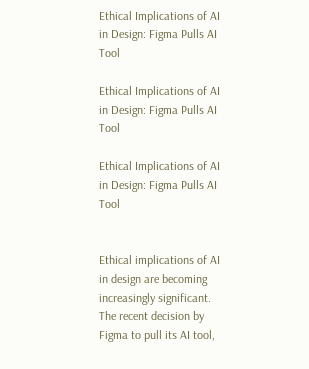Ethical Implications of AI in Design: Figma Pulls AI Tool

Ethical Implications of AI in Design: Figma Pulls AI Tool

Ethical Implications of AI in Design: Figma Pulls AI Tool


Ethical implications of AI in design are becoming increasingly significant. The recent decision by Figma to pull its AI tool,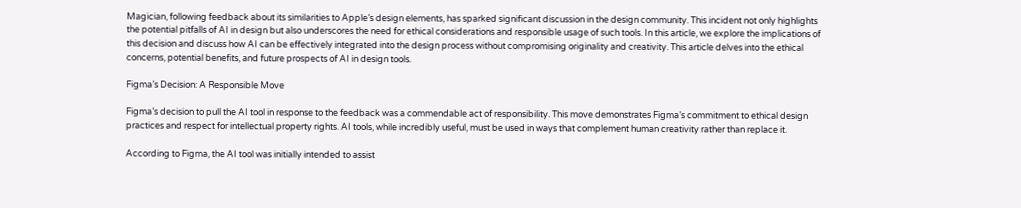Magician, following feedback about its similarities to Apple’s design elements, has sparked significant discussion in the design community. This incident not only highlights the potential pitfalls of AI in design but also underscores the need for ethical considerations and responsible usage of such tools. In this article, we explore the implications of this decision and discuss how AI can be effectively integrated into the design process without compromising originality and creativity. This article delves into the ethical concerns, potential benefits, and future prospects of AI in design tools.

Figma’s Decision: A Responsible Move

Figma’s decision to pull the AI tool in response to the feedback was a commendable act of responsibility. This move demonstrates Figma’s commitment to ethical design practices and respect for intellectual property rights. AI tools, while incredibly useful, must be used in ways that complement human creativity rather than replace it.

According to Figma, the AI tool was initially intended to assist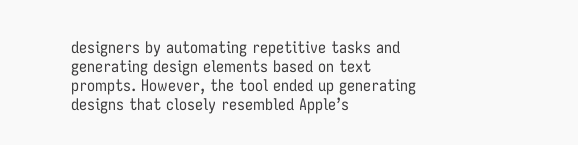designers by automating repetitive tasks and generating design elements based on text prompts. However, the tool ended up generating designs that closely resembled Apple’s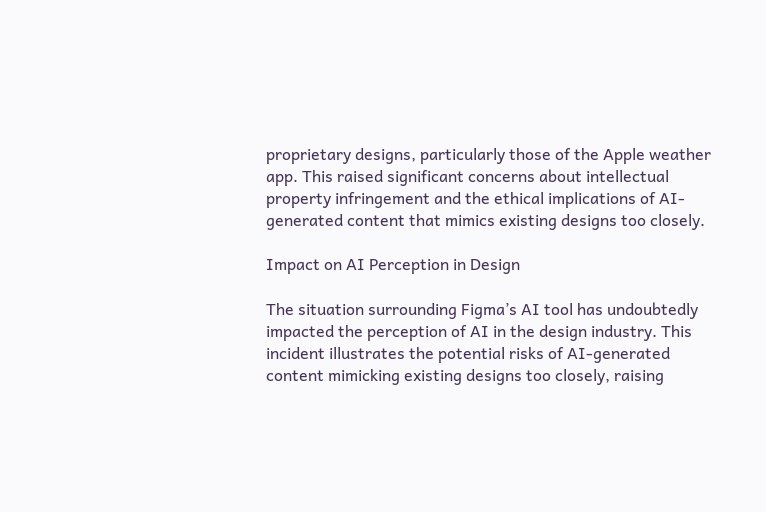proprietary designs, particularly those of the Apple weather app. This raised significant concerns about intellectual property infringement and the ethical implications of AI-generated content that mimics existing designs too closely.

Impact on AI Perception in Design

The situation surrounding Figma’s AI tool has undoubtedly impacted the perception of AI in the design industry. This incident illustrates the potential risks of AI-generated content mimicking existing designs too closely, raising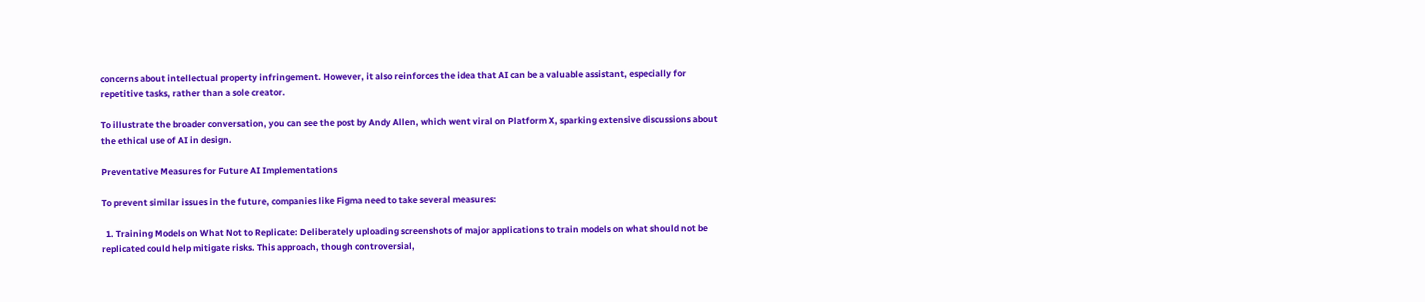concerns about intellectual property infringement. However, it also reinforces the idea that AI can be a valuable assistant, especially for repetitive tasks, rather than a sole creator.

To illustrate the broader conversation, you can see the post by Andy Allen, which went viral on Platform X, sparking extensive discussions about the ethical use of AI in design.

Preventative Measures for Future AI Implementations

To prevent similar issues in the future, companies like Figma need to take several measures:

  1. Training Models on What Not to Replicate: Deliberately uploading screenshots of major applications to train models on what should not be replicated could help mitigate risks. This approach, though controversial,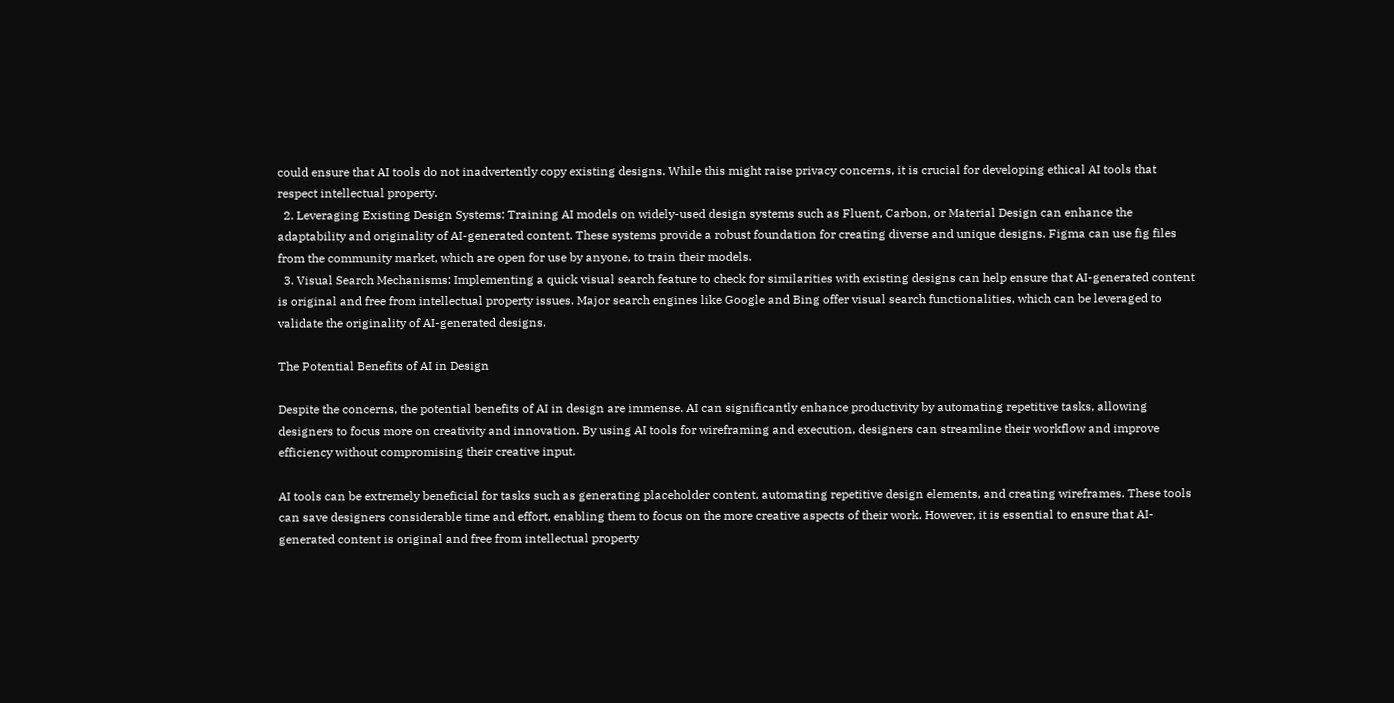could ensure that AI tools do not inadvertently copy existing designs. While this might raise privacy concerns, it is crucial for developing ethical AI tools that respect intellectual property.
  2. Leveraging Existing Design Systems: Training AI models on widely-used design systems such as Fluent, Carbon, or Material Design can enhance the adaptability and originality of AI-generated content. These systems provide a robust foundation for creating diverse and unique designs. Figma can use fig files from the community market, which are open for use by anyone, to train their models.
  3. Visual Search Mechanisms: Implementing a quick visual search feature to check for similarities with existing designs can help ensure that AI-generated content is original and free from intellectual property issues. Major search engines like Google and Bing offer visual search functionalities, which can be leveraged to validate the originality of AI-generated designs.

The Potential Benefits of AI in Design

Despite the concerns, the potential benefits of AI in design are immense. AI can significantly enhance productivity by automating repetitive tasks, allowing designers to focus more on creativity and innovation. By using AI tools for wireframing and execution, designers can streamline their workflow and improve efficiency without compromising their creative input.

AI tools can be extremely beneficial for tasks such as generating placeholder content, automating repetitive design elements, and creating wireframes. These tools can save designers considerable time and effort, enabling them to focus on the more creative aspects of their work. However, it is essential to ensure that AI-generated content is original and free from intellectual property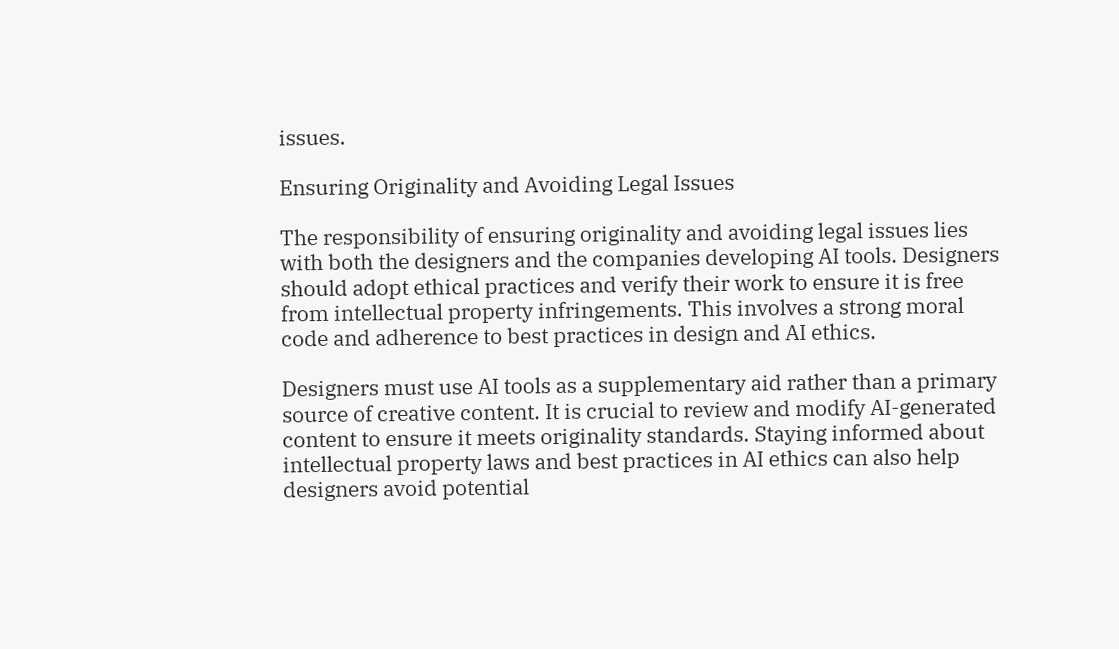issues.

Ensuring Originality and Avoiding Legal Issues

The responsibility of ensuring originality and avoiding legal issues lies with both the designers and the companies developing AI tools. Designers should adopt ethical practices and verify their work to ensure it is free from intellectual property infringements. This involves a strong moral code and adherence to best practices in design and AI ethics.

Designers must use AI tools as a supplementary aid rather than a primary source of creative content. It is crucial to review and modify AI-generated content to ensure it meets originality standards. Staying informed about intellectual property laws and best practices in AI ethics can also help designers avoid potential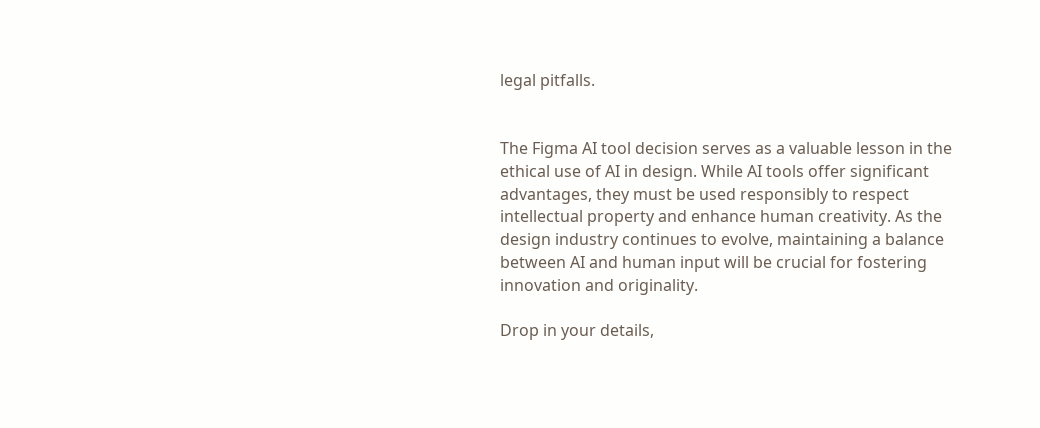legal pitfalls.


The Figma AI tool decision serves as a valuable lesson in the ethical use of AI in design. While AI tools offer significant advantages, they must be used responsibly to respect intellectual property and enhance human creativity. As the design industry continues to evolve, maintaining a balance between AI and human input will be crucial for fostering innovation and originality.

Drop in your details,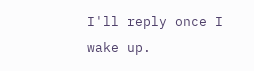I'll reply once I wake up.